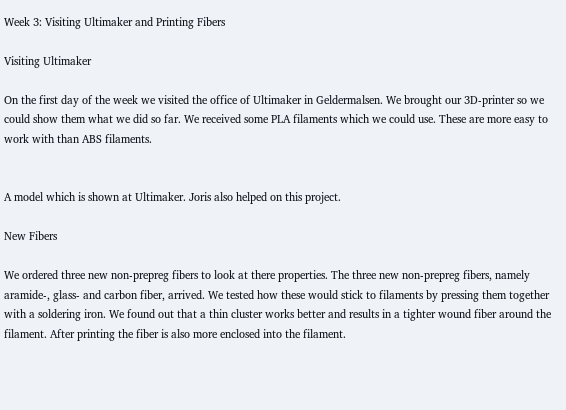Week 3: Visiting Ultimaker and Printing Fibers

Visiting Ultimaker

On the first day of the week we visited the office of Ultimaker in Geldermalsen. We brought our 3D-printer so we could show them what we did so far. We received some PLA filaments which we could use. These are more easy to work with than ABS filaments.


A model which is shown at Ultimaker. Joris also helped on this project.

New Fibers

We ordered three new non-prepreg fibers to look at there properties. The three new non-prepreg fibers, namely aramide-, glass- and carbon fiber, arrived. We tested how these would stick to filaments by pressing them together with a soldering iron. We found out that a thin cluster works better and results in a tighter wound fiber around the filament. After printing the fiber is also more enclosed into the filament.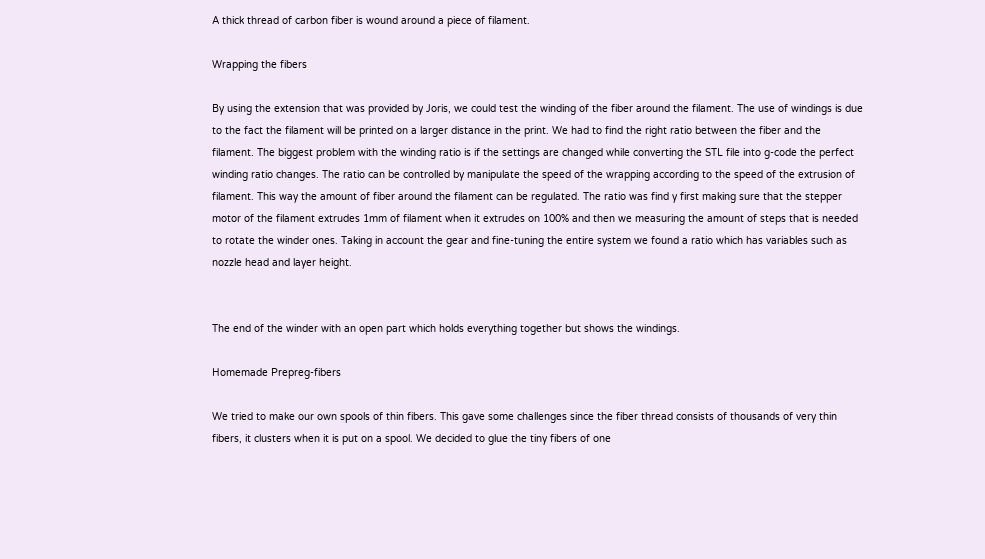A thick thread of carbon fiber is wound around a piece of filament.

Wrapping the fibers

By using the extension that was provided by Joris, we could test the winding of the fiber around the filament. The use of windings is due to the fact the filament will be printed on a larger distance in the print. We had to find the right ratio between the fiber and the filament. The biggest problem with the winding ratio is if the settings are changed while converting the STL file into g-code the perfect winding ratio changes. The ratio can be controlled by manipulate the speed of the wrapping according to the speed of the extrusion of filament. This way the amount of fiber around the filament can be regulated. The ratio was find y first making sure that the stepper motor of the filament extrudes 1mm of filament when it extrudes on 100% and then we measuring the amount of steps that is needed to rotate the winder ones. Taking in account the gear and fine-tuning the entire system we found a ratio which has variables such as nozzle head and layer height.


The end of the winder with an open part which holds everything together but shows the windings.

Homemade Prepreg-fibers

We tried to make our own spools of thin fibers. This gave some challenges since the fiber thread consists of thousands of very thin fibers, it clusters when it is put on a spool. We decided to glue the tiny fibers of one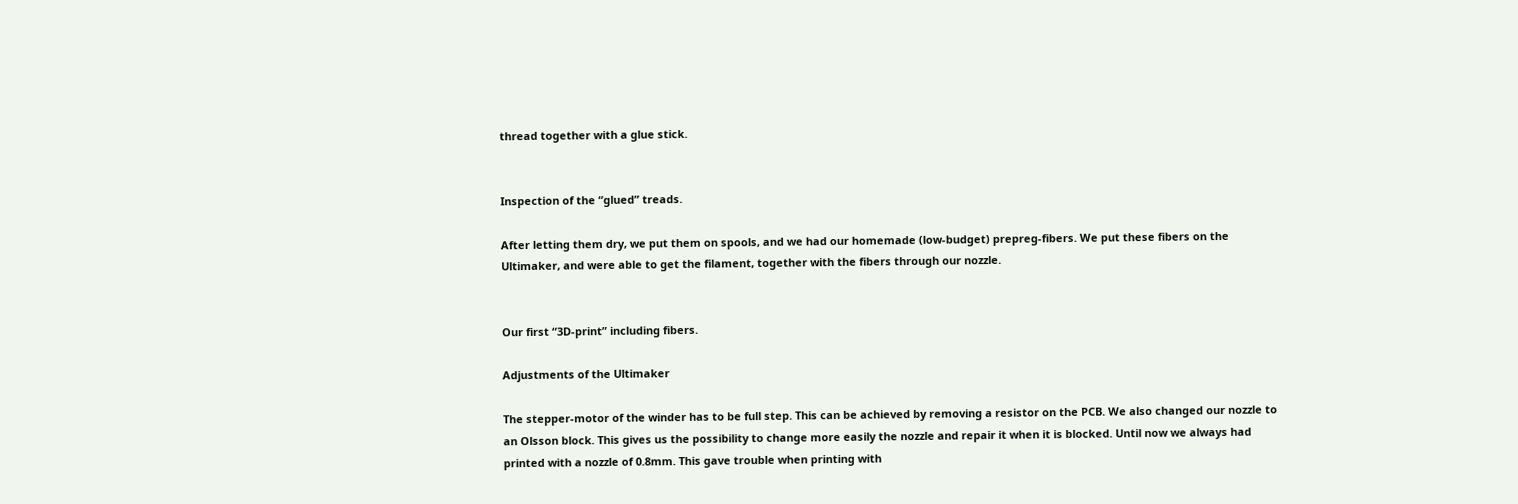thread together with a glue stick.


Inspection of the “glued” treads.

After letting them dry, we put them on spools, and we had our homemade (low-budget) prepreg-fibers. We put these fibers on the Ultimaker, and were able to get the filament, together with the fibers through our nozzle.


Our first “3D-print” including fibers.

Adjustments of the Ultimaker

The stepper-motor of the winder has to be full step. This can be achieved by removing a resistor on the PCB. We also changed our nozzle to an Olsson block. This gives us the possibility to change more easily the nozzle and repair it when it is blocked. Until now we always had printed with a nozzle of 0.8mm. This gave trouble when printing with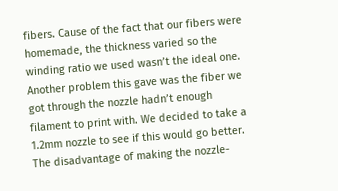fibers. Cause of the fact that our fibers were homemade, the thickness varied so the winding ratio we used wasn’t the ideal one. Another problem this gave was the fiber we got through the nozzle hadn’t enough filament to print with. We decided to take a 1.2mm nozzle to see if this would go better. The disadvantage of making the nozzle-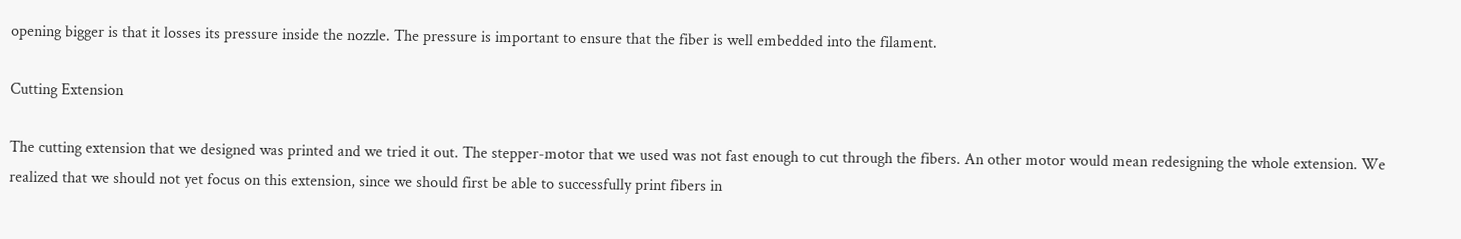opening bigger is that it losses its pressure inside the nozzle. The pressure is important to ensure that the fiber is well embedded into the filament.

Cutting Extension

The cutting extension that we designed was printed and we tried it out. The stepper-motor that we used was not fast enough to cut through the fibers. An other motor would mean redesigning the whole extension. We realized that we should not yet focus on this extension, since we should first be able to successfully print fibers in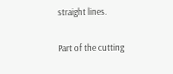straight lines.


Part of the cutting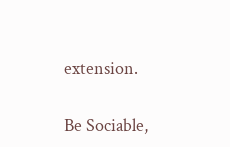extension.

Be Sociable,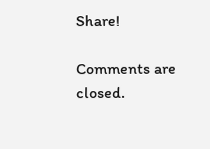Share!

Comments are closed.